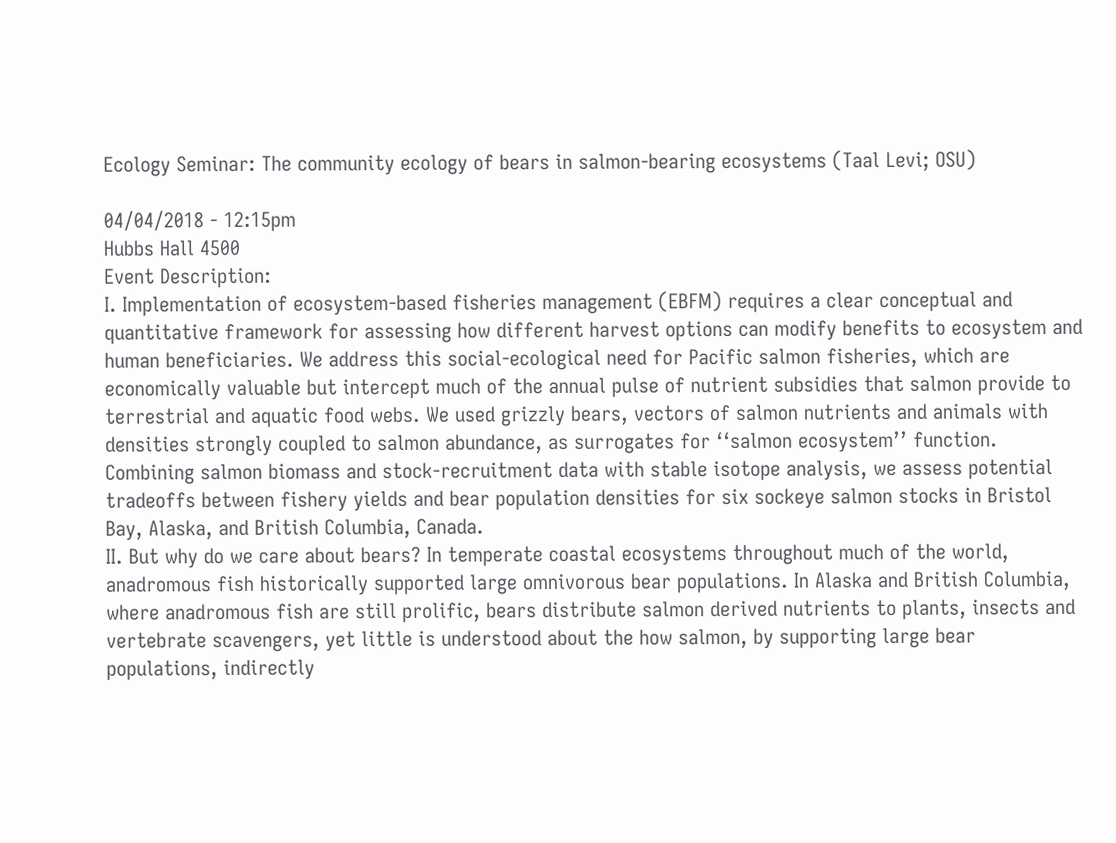Ecology Seminar: The community ecology of bears in salmon-bearing ecosystems (Taal Levi; OSU)

04/04/2018 - 12:15pm
Hubbs Hall 4500
Event Description:
I. Implementation of ecosystem-based fisheries management (EBFM) requires a clear conceptual and quantitative framework for assessing how different harvest options can modify benefits to ecosystem and human beneficiaries. We address this social-ecological need for Pacific salmon fisheries, which are economically valuable but intercept much of the annual pulse of nutrient subsidies that salmon provide to terrestrial and aquatic food webs. We used grizzly bears, vectors of salmon nutrients and animals with densities strongly coupled to salmon abundance, as surrogates for ‘‘salmon ecosystem’’ function. Combining salmon biomass and stock-recruitment data with stable isotope analysis, we assess potential tradeoffs between fishery yields and bear population densities for six sockeye salmon stocks in Bristol Bay, Alaska, and British Columbia, Canada.
II. But why do we care about bears? In temperate coastal ecosystems throughout much of the world, anadromous fish historically supported large omnivorous bear populations. In Alaska and British Columbia, where anadromous fish are still prolific, bears distribute salmon derived nutrients to plants, insects and vertebrate scavengers, yet little is understood about the how salmon, by supporting large bear populations, indirectly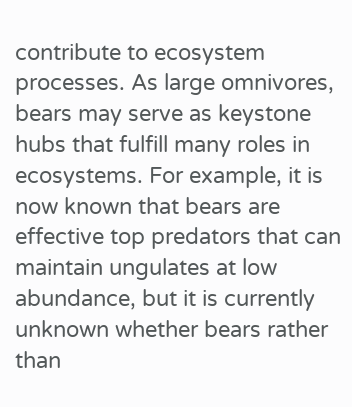contribute to ecosystem processes. As large omnivores, bears may serve as keystone hubs that fulfill many roles in ecosystems. For example, it is now known that bears are effective top predators that can maintain ungulates at low abundance, but it is currently unknown whether bears rather than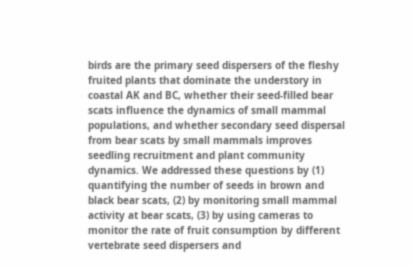birds are the primary seed dispersers of the fleshy fruited plants that dominate the understory in coastal AK and BC, whether their seed-filled bear scats influence the dynamics of small mammal populations, and whether secondary seed dispersal from bear scats by small mammals improves seedling recruitment and plant community dynamics. We addressed these questions by (1) quantifying the number of seeds in brown and black bear scats, (2) by monitoring small mammal activity at bear scats, (3) by using cameras to monitor the rate of fruit consumption by different vertebrate seed dispersers and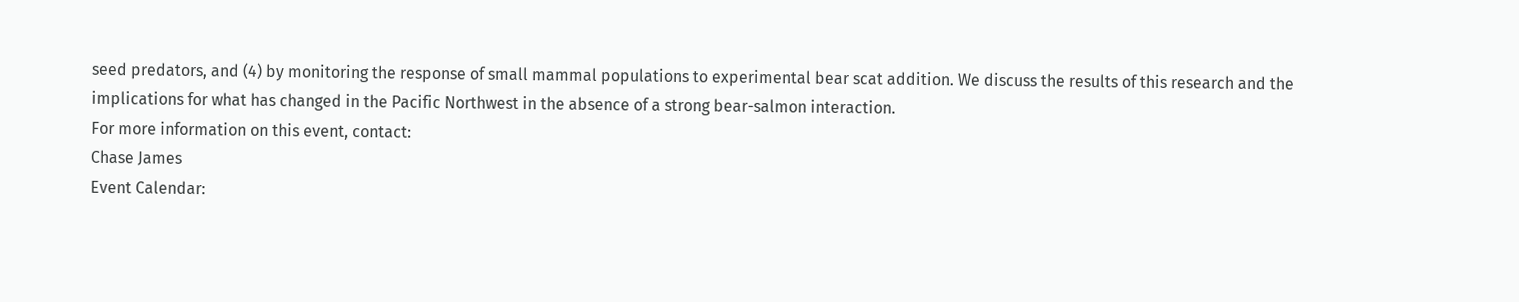seed predators, and (4) by monitoring the response of small mammal populations to experimental bear scat addition. We discuss the results of this research and the implications for what has changed in the Pacific Northwest in the absence of a strong bear-salmon interaction.
For more information on this event, contact:
Chase James
Event Calendar: